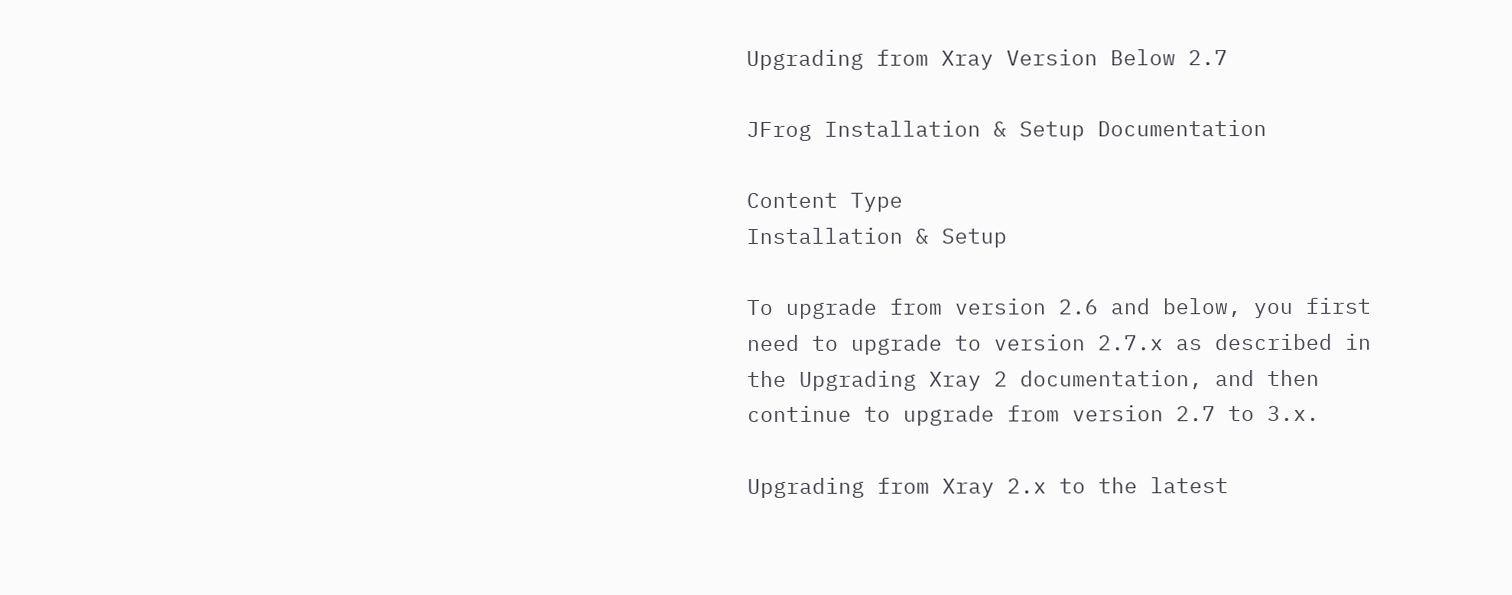Upgrading from Xray Version Below 2.7

JFrog Installation & Setup Documentation

Content Type
Installation & Setup

To upgrade from version 2.6 and below, you first need to upgrade to version 2.7.x as described in the Upgrading Xray 2 documentation, and then continue to upgrade from version 2.7 to 3.x.

Upgrading from Xray 2.x to the latest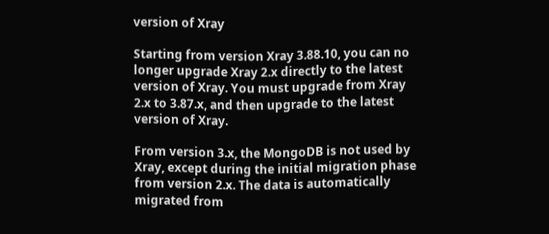version of Xray

Starting from version Xray 3.88.10, you can no longer upgrade Xray 2.x directly to the latest version of Xray. You must upgrade from Xray 2.x to 3.87.x, and then upgrade to the latest version of Xray.

From version 3.x, the MongoDB is not used by Xray, except during the initial migration phase from version 2.x. The data is automatically migrated from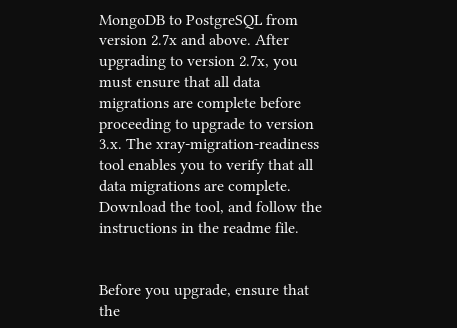MongoDB to PostgreSQL from version 2.7x and above. After upgrading to version 2.7x, you must ensure that all data migrations are complete before proceeding to upgrade to version 3.x. The xray-migration-readiness tool enables you to verify that all data migrations are complete. Download the tool, and follow the instructions in the readme file.


Before you upgrade, ensure that the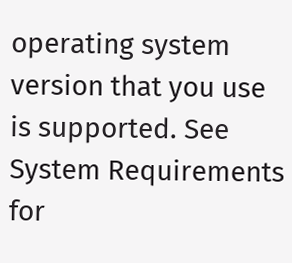operating system version that you use is supported. See System Requirements for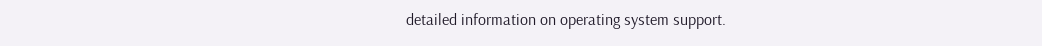detailed information on operating system support.